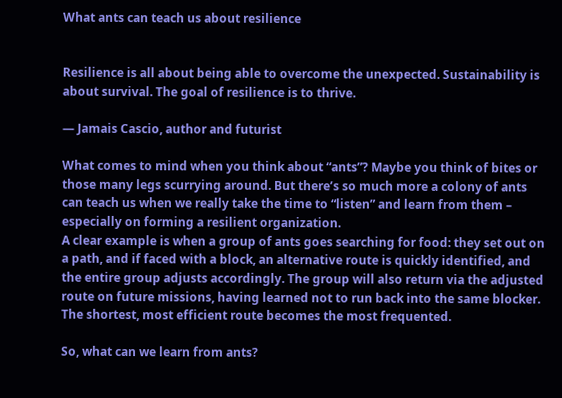What ants can teach us about resilience


Resilience is all about being able to overcome the unexpected. Sustainability is about survival. The goal of resilience is to thrive.

— Jamais Cascio, author and futurist

What comes to mind when you think about “ants”? Maybe you think of bites or those many legs scurrying around. But there’s so much more a colony of ants can teach us when we really take the time to “listen” and learn from them – especially on forming a resilient organization.
A clear example is when a group of ants goes searching for food: they set out on a path, and if faced with a block, an alternative route is quickly identified, and the entire group adjusts accordingly. The group will also return via the adjusted route on future missions, having learned not to run back into the same blocker. The shortest, most efficient route becomes the most frequented.

So, what can we learn from ants?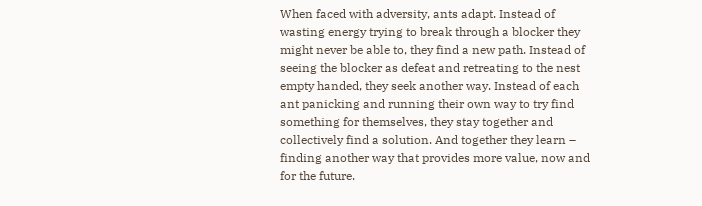When faced with adversity, ants adapt. Instead of wasting energy trying to break through a blocker they might never be able to, they find a new path. Instead of seeing the blocker as defeat and retreating to the nest empty handed, they seek another way. Instead of each ant panicking and running their own way to try find something for themselves, they stay together and collectively find a solution. And together they learn – finding another way that provides more value, now and for the future.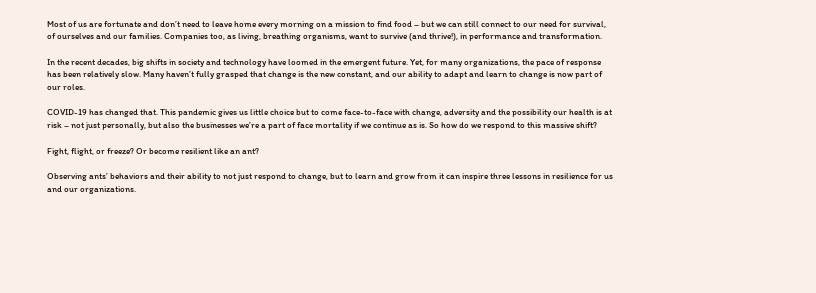Most of us are fortunate and don’t need to leave home every morning on a mission to find food – but we can still connect to our need for survival, of ourselves and our families. Companies too, as living, breathing organisms, want to survive (and thrive!), in performance and transformation.

In the recent decades, big shifts in society and technology have loomed in the emergent future. Yet, for many organizations, the pace of response has been relatively slow. Many haven’t fully grasped that change is the new constant, and our ability to adapt and learn to change is now part of our roles.

COVID-19 has changed that. This pandemic gives us little choice but to come face-to-face with change, adversity and the possibility our health is at risk – not just personally, but also the businesses we’re a part of face mortality if we continue as is. So how do we respond to this massive shift?

Fight, flight, or freeze? Or become resilient like an ant?

Observing ants’ behaviors and their ability to not just respond to change, but to learn and grow from it can inspire three lessons in resilience for us and our organizations.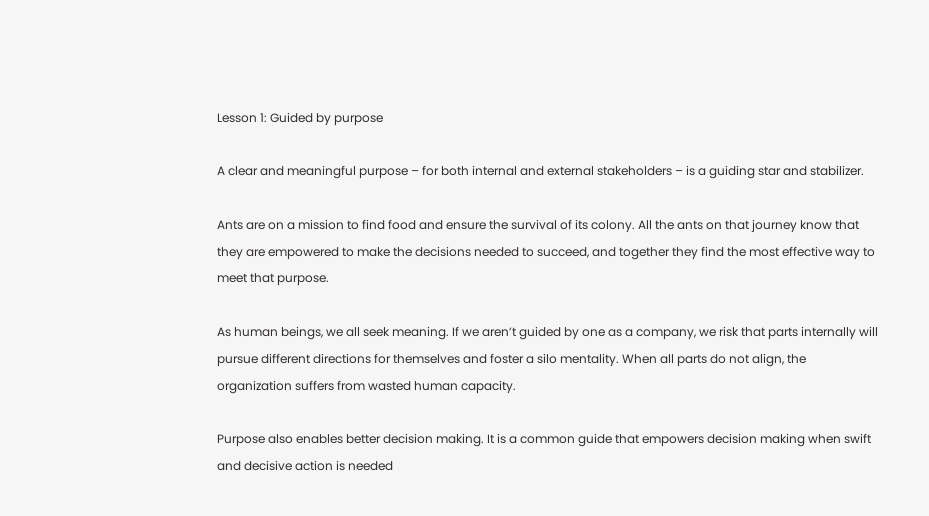Lesson 1: Guided by purpose

A clear and meaningful purpose – for both internal and external stakeholders – is a guiding star and stabilizer.

Ants are on a mission to find food and ensure the survival of its colony. All the ants on that journey know that they are empowered to make the decisions needed to succeed, and together they find the most effective way to meet that purpose.

As human beings, we all seek meaning. If we aren’t guided by one as a company, we risk that parts internally will pursue different directions for themselves and foster a silo mentality. When all parts do not align, the organization suffers from wasted human capacity.

Purpose also enables better decision making. It is a common guide that empowers decision making when swift and decisive action is needed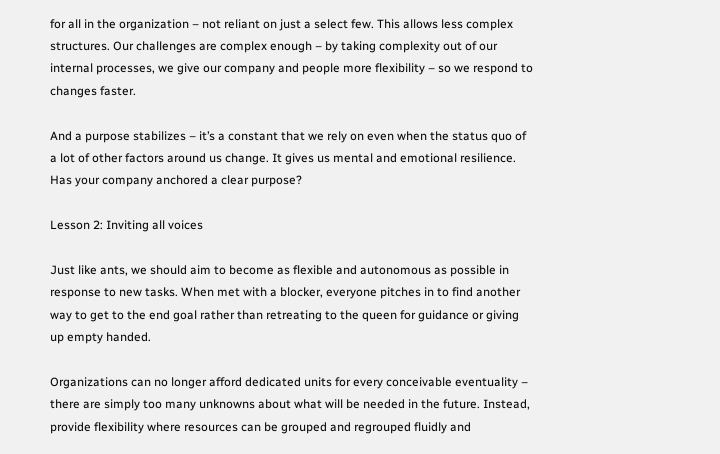for all in the organization – not reliant on just a select few. This allows less complex structures. Our challenges are complex enough – by taking complexity out of our internal processes, we give our company and people more flexibility – so we respond to changes faster.

And a purpose stabilizes – it’s a constant that we rely on even when the status quo of a lot of other factors around us change. It gives us mental and emotional resilience. Has your company anchored a clear purpose?

Lesson 2: Inviting all voices

Just like ants, we should aim to become as flexible and autonomous as possible in response to new tasks. When met with a blocker, everyone pitches in to find another way to get to the end goal rather than retreating to the queen for guidance or giving up empty handed.

Organizations can no longer afford dedicated units for every conceivable eventuality – there are simply too many unknowns about what will be needed in the future. Instead, provide flexibility where resources can be grouped and regrouped fluidly and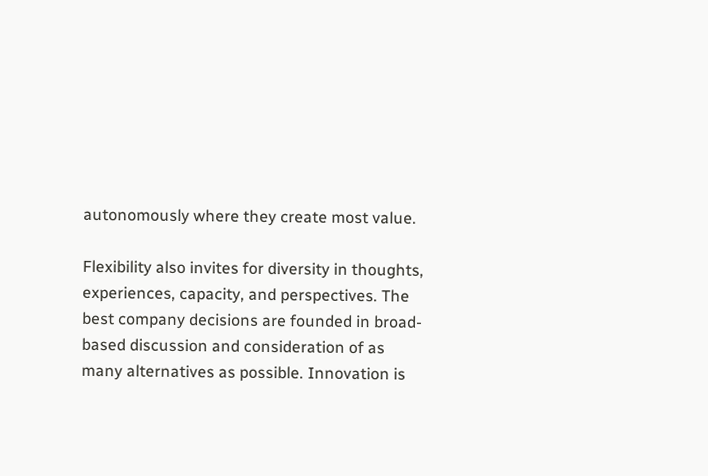autonomously where they create most value.

Flexibility also invites for diversity in thoughts, experiences, capacity, and perspectives. The best company decisions are founded in broad-based discussion and consideration of as many alternatives as possible. Innovation is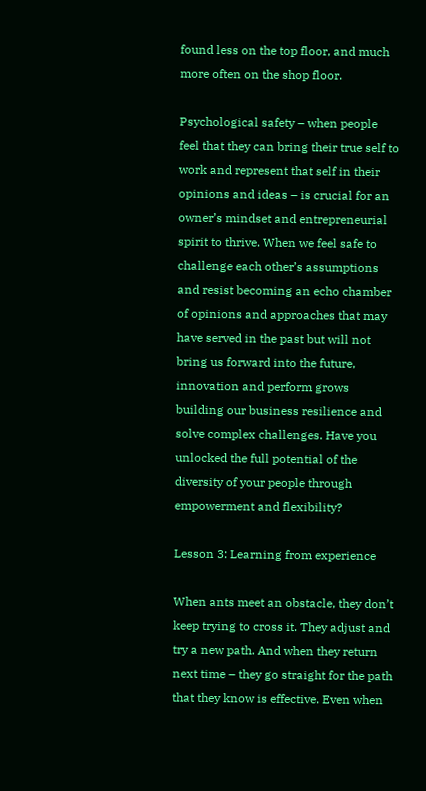found less on the top floor, and much more often on the shop floor.

Psychological safety – when people feel that they can bring their true self to work and represent that self in their opinions and ideas – is crucial for an owner’s mindset and entrepreneurial spirit to thrive. When we feel safe to challenge each other’s assumptions and resist becoming an echo chamber of opinions and approaches that may have served in the past but will not bring us forward into the future, innovation and perform grows building our business resilience and solve complex challenges. Have you unlocked the full potential of the diversity of your people through empowerment and flexibility?

Lesson 3: Learning from experience

When ants meet an obstacle, they don’t keep trying to cross it. They adjust and try a new path. And when they return next time – they go straight for the path that they know is effective. Even when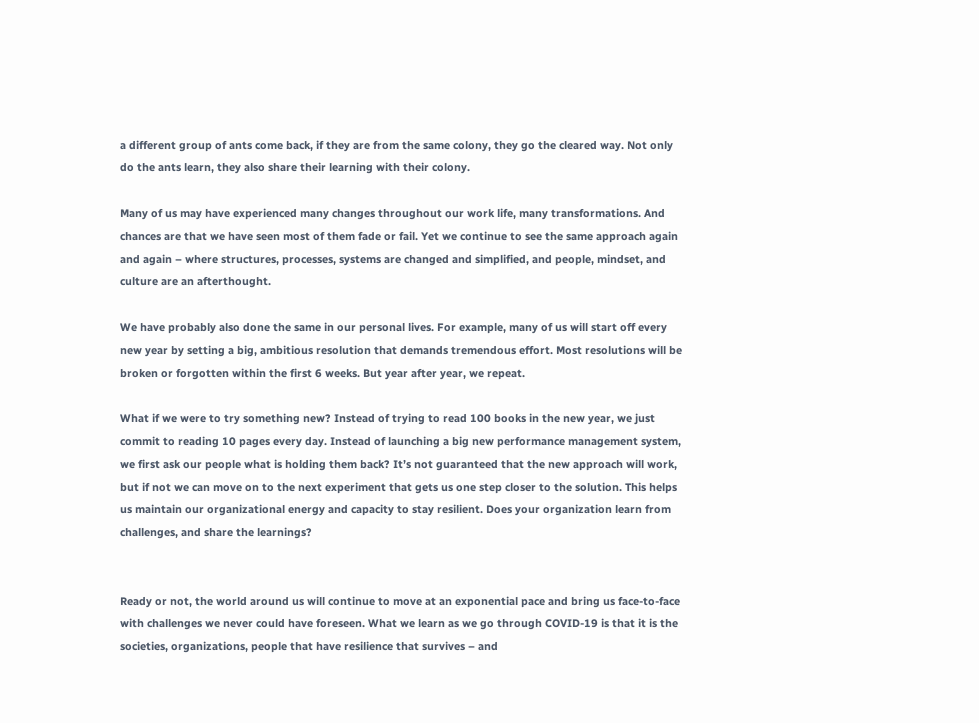a different group of ants come back, if they are from the same colony, they go the cleared way. Not only do the ants learn, they also share their learning with their colony.

Many of us may have experienced many changes throughout our work life, many transformations. And chances are that we have seen most of them fade or fail. Yet we continue to see the same approach again and again – where structures, processes, systems are changed and simplified, and people, mindset, and culture are an afterthought.

We have probably also done the same in our personal lives. For example, many of us will start off every new year by setting a big, ambitious resolution that demands tremendous effort. Most resolutions will be broken or forgotten within the first 6 weeks. But year after year, we repeat.

What if we were to try something new? Instead of trying to read 100 books in the new year, we just commit to reading 10 pages every day. Instead of launching a big new performance management system, we first ask our people what is holding them back? It’s not guaranteed that the new approach will work, but if not we can move on to the next experiment that gets us one step closer to the solution. This helps us maintain our organizational energy and capacity to stay resilient. Does your organization learn from challenges, and share the learnings?


Ready or not, the world around us will continue to move at an exponential pace and bring us face-to-face with challenges we never could have foreseen. What we learn as we go through COVID-19 is that it is the societies, organizations, people that have resilience that survives – and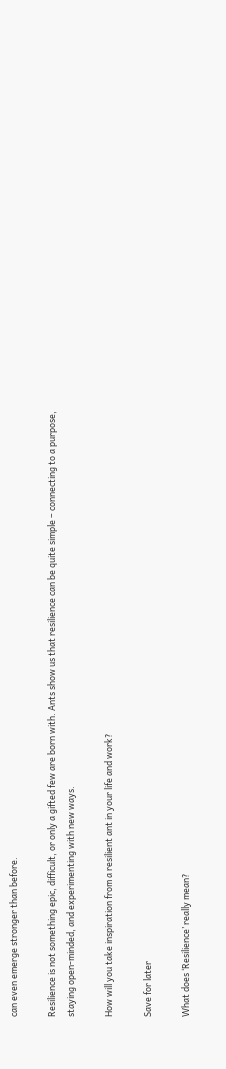can even emerge stronger than before.

Resilience is not something epic, difficult, or only a gifted few are born with. Ants show us that resilience can be quite simple – connecting to a purpose, staying open-minded, and experimenting with new ways.

How will you take inspiration from a resilient ant in your life and work?

Save for later

What does ‘Resilience’ really mean?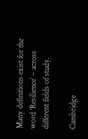Many definitions exist for the word ‘Resilience’ – across different fields of study.

Cambridge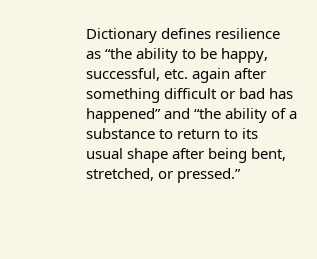Dictionary defines resilience as “the ability to be happy, successful, etc. again after something difficult or bad has happened” and “the ability of a substance to return to its usual shape after being bent, stretched, or pressed.”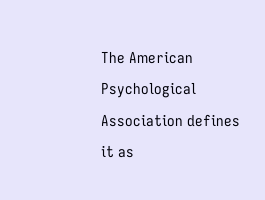The American Psychological Association defines it as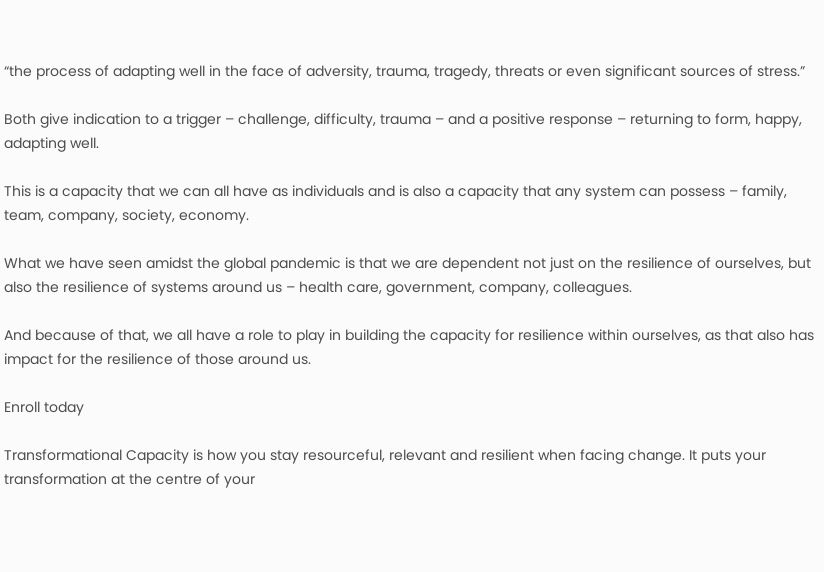“the process of adapting well in the face of adversity, trauma, tragedy, threats or even significant sources of stress.”

Both give indication to a trigger – challenge, difficulty, trauma – and a positive response – returning to form, happy, adapting well.

This is a capacity that we can all have as individuals and is also a capacity that any system can possess – family, team, company, society, economy.

What we have seen amidst the global pandemic is that we are dependent not just on the resilience of ourselves, but also the resilience of systems around us – health care, government, company, colleagues.

And because of that, we all have a role to play in building the capacity for resilience within ourselves, as that also has impact for the resilience of those around us.

Enroll today

Transformational Capacity is how you stay resourceful, relevant and resilient when facing change. It puts your transformation at the centre of your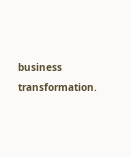business transformation.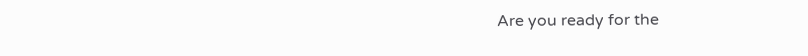Are you ready for the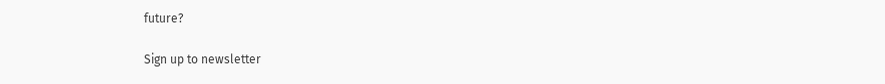future?

Sign up to newsletter